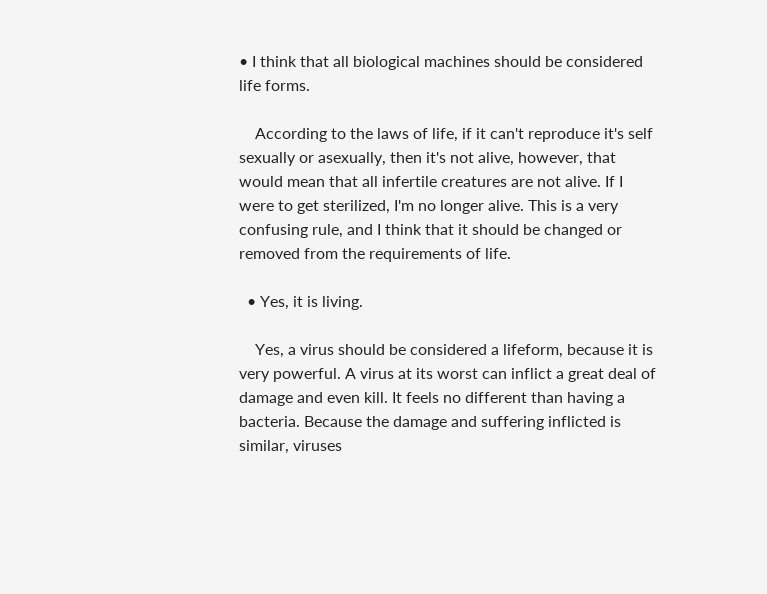• I think that all biological machines should be considered life forms.

    According to the laws of life, if it can't reproduce it's self sexually or asexually, then it's not alive, however, that would mean that all infertile creatures are not alive. If I were to get sterilized, I'm no longer alive. This is a very confusing rule, and I think that it should be changed or removed from the requirements of life.

  • Yes, it is living.

    Yes, a virus should be considered a lifeform, because it is very powerful. A virus at its worst can inflict a great deal of damage and even kill. It feels no different than having a bacteria. Because the damage and suffering inflicted is similar, viruses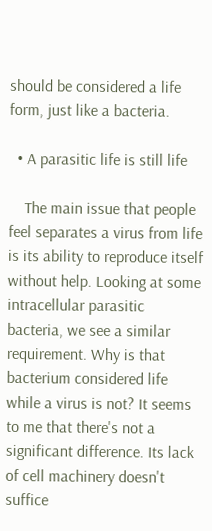should be considered a life form, just like a bacteria.

  • A parasitic life is still life

    The main issue that people feel separates a virus from life is its ability to reproduce itself without help. Looking at some intracellular parasitic bacteria, we see a similar requirement. Why is that bacterium considered life while a virus is not? It seems to me that there's not a significant difference. Its lack of cell machinery doesn't suffice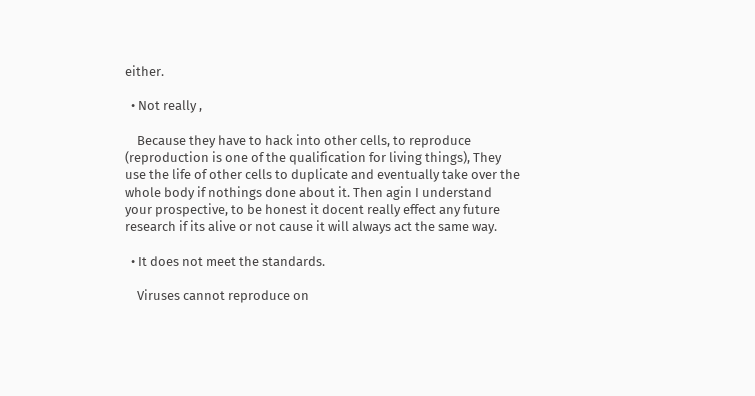either.

  • Not really ,

    Because they have to hack into other cells, to reproduce (reproduction is one of the qualification for living things), They use the life of other cells to duplicate and eventually take over the whole body if nothings done about it. Then agin I understand your prospective, to be honest it docent really effect any future research if its alive or not cause it will always act the same way.

  • It does not meet the standards.

    Viruses cannot reproduce on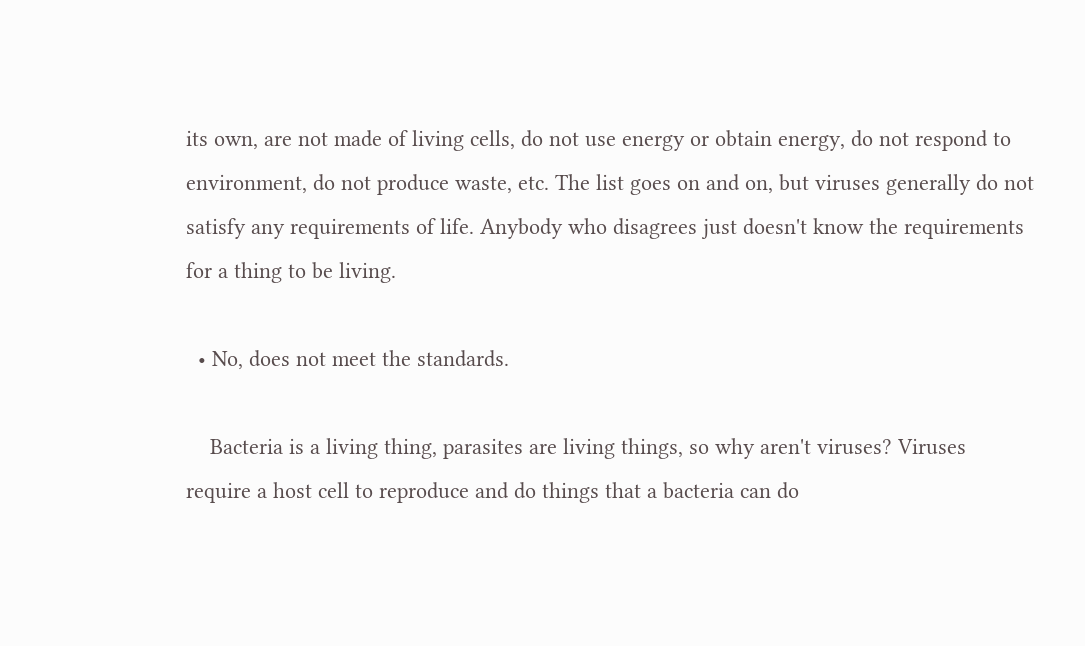its own, are not made of living cells, do not use energy or obtain energy, do not respond to environment, do not produce waste, etc. The list goes on and on, but viruses generally do not satisfy any requirements of life. Anybody who disagrees just doesn't know the requirements for a thing to be living.

  • No, does not meet the standards.

    Bacteria is a living thing, parasites are living things, so why aren't viruses? Viruses require a host cell to reproduce and do things that a bacteria can do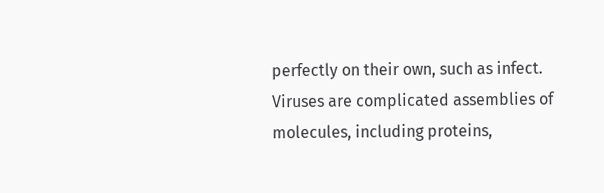perfectly on their own, such as infect. Viruses are complicated assemblies of molecules, including proteins,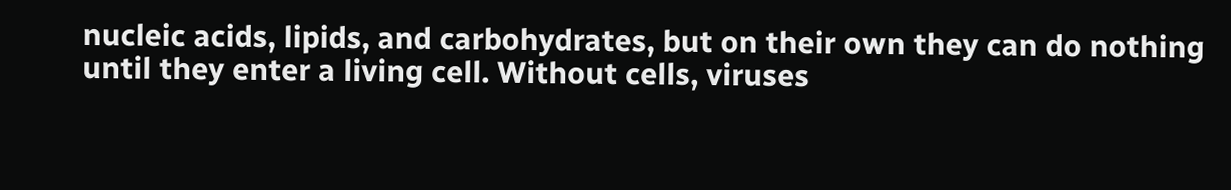nucleic acids, lipids, and carbohydrates, but on their own they can do nothing until they enter a living cell. Without cells, viruses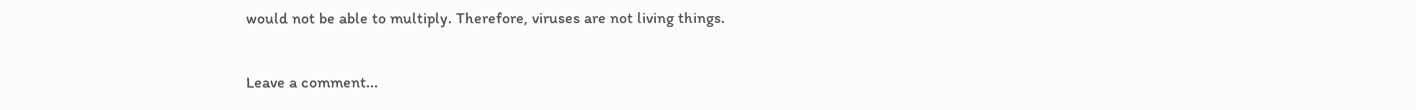would not be able to multiply. Therefore, viruses are not living things.

Leave a comment...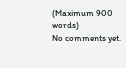(Maximum 900 words)
No comments yet.